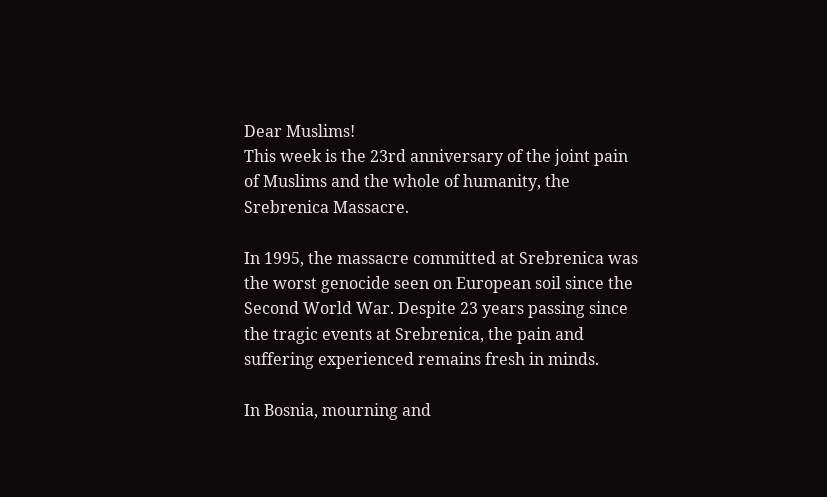Dear Muslims!
This week is the 23rd anniversary of the joint pain of Muslims and the whole of humanity, the Srebrenica Massacre.

In 1995, the massacre committed at Srebrenica was the worst genocide seen on European soil since the Second World War. Despite 23 years passing since the tragic events at Srebrenica, the pain and suffering experienced remains fresh in minds.

In Bosnia, mourning and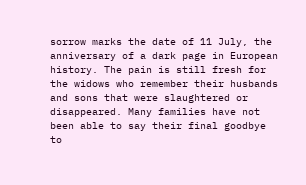sorrow marks the date of 11 July, the anniversary of a dark page in European history. The pain is still fresh for the widows who remember their husbands and sons that were slaughtered or disappeared. Many families have not been able to say their final goodbye to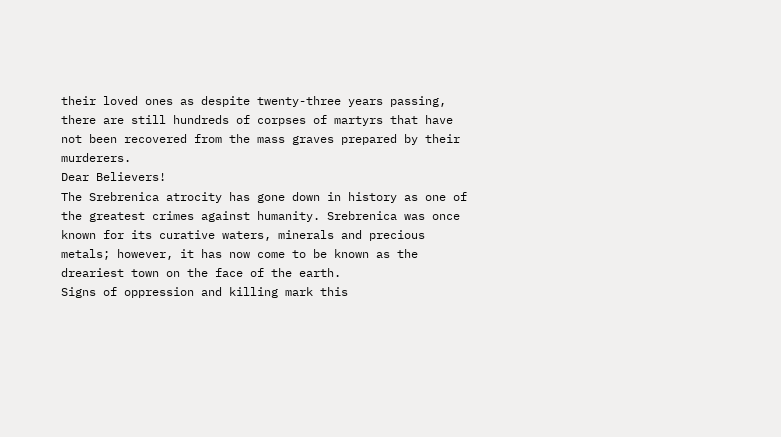their loved ones as despite twenty-three years passing, there are still hundreds of corpses of martyrs that have not been recovered from the mass graves prepared by their murderers.
Dear Believers!
The Srebrenica atrocity has gone down in history as one of the greatest crimes against humanity. Srebrenica was once known for its curative waters, minerals and precious metals; however, it has now come to be known as the dreariest town on the face of the earth.
Signs of oppression and killing mark this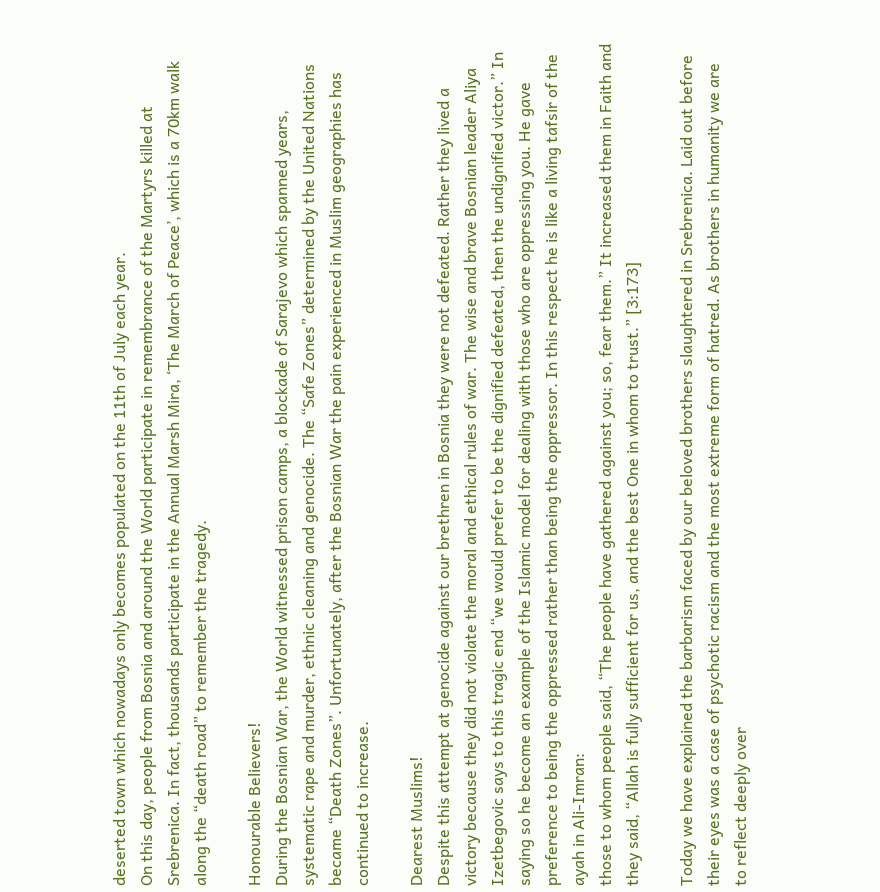deserted town which nowadays only becomes populated on the 11th of July each year.
On this day, people from Bosnia and around the World participate in remembrance of the Martyrs killed at Srebrenica. In fact, thousands participate in the Annual Marsh Mira, ‘The March of Peace’, which is a 70km walk along the “death road” to remember the tragedy.

Honourable Believers!
During the Bosnian War, the World witnessed prison camps, a blockade of Sarajevo which spanned years, systematic rape and murder, ethnic cleaning and genocide. The “Safe Zones” determined by the United Nations became “Death Zones”. Unfortunately, after the Bosnian War the pain experienced in Muslim geographies has continued to increase.

Dearest Muslims!
Despite this attempt at genocide against our brethren in Bosnia they were not defeated. Rather they lived a victory because they did not violate the moral and ethical rules of war. The wise and brave Bosnian leader Aliya Izetbegovic says to this tragic end “we would prefer to be the dignified defeated, then the undignified victor.” In saying so he become an example of the Islamic model for dealing with those who are oppressing you. He gave preference to being the oppressed rather than being the oppressor. In this respect he is like a living tafsir of the ayah in Ali-Imran:
those to whom people said, “The people have gathered against you; so, fear them.” It increased them in Faith and they said, “Allah is fully sufficient for us, and the best One in whom to trust.” [3:173]

Today we have explained the barbarism faced by our beloved brothers slaughtered in Srebrenica. Laid out before their eyes was a case of psychotic racism and the most extreme form of hatred. As brothers in humanity we are to reflect deeply over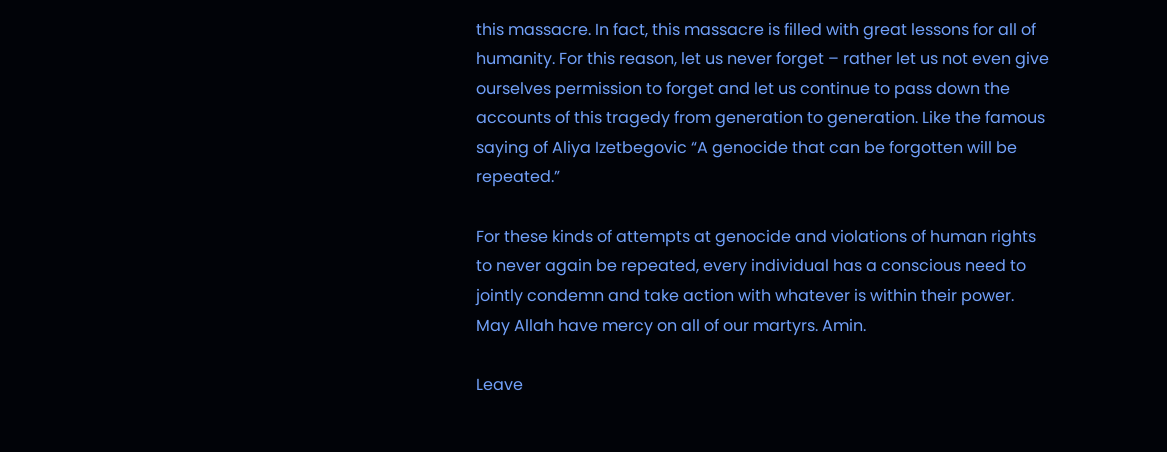this massacre. In fact, this massacre is filled with great lessons for all of humanity. For this reason, let us never forget – rather let us not even give ourselves permission to forget and let us continue to pass down the accounts of this tragedy from generation to generation. Like the famous saying of Aliya Izetbegovic “A genocide that can be forgotten will be repeated.”

For these kinds of attempts at genocide and violations of human rights to never again be repeated, every individual has a conscious need to jointly condemn and take action with whatever is within their power. May Allah have mercy on all of our martyrs. Amin.

Leave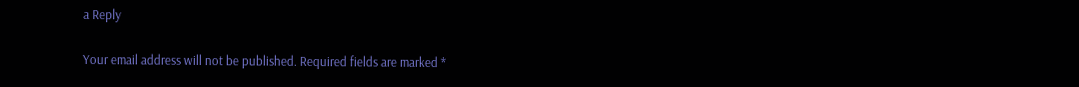a Reply

Your email address will not be published. Required fields are marked *